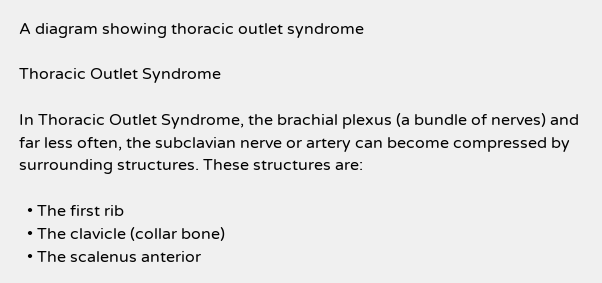A diagram showing thoracic outlet syndrome

Thoracic Outlet Syndrome

In Thoracic Outlet Syndrome, the brachial plexus (a bundle of nerves) and far less often, the subclavian nerve or artery can become compressed by surrounding structures. These structures are:

  • The first rib
  • The clavicle (collar bone)
  • The scalenus anterior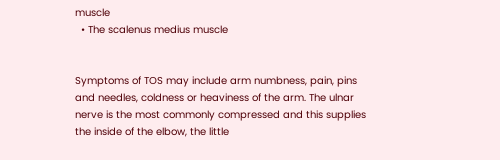muscle
  • The scalenus medius muscle


Symptoms of TOS may include arm numbness, pain, pins and needles, coldness or heaviness of the arm. The ulnar nerve is the most commonly compressed and this supplies the inside of the elbow, the little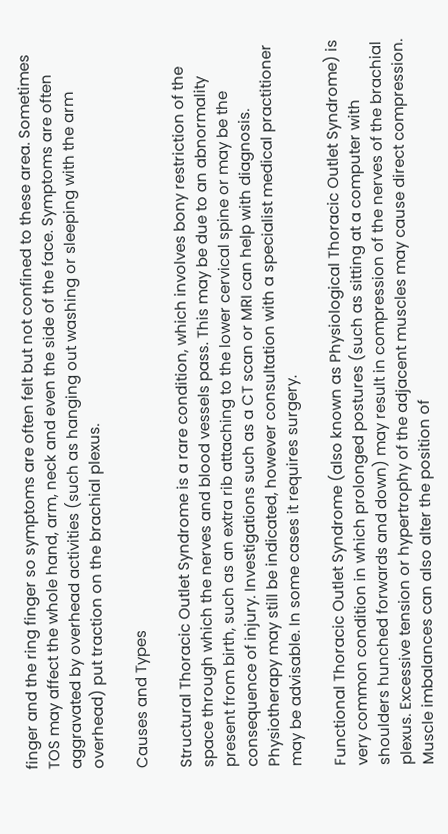finger and the ring finger so symptoms are often felt but not confined to these area. Sometimes TOS may affect the whole hand, arm, neck and even the side of the face. Symptoms are often aggravated by overhead activities (such as hanging out washing or sleeping with the arm overhead) put traction on the brachial plexus.

Causes and Types

Structural Thoracic Outlet Syndrome is a rare condition, which involves bony restriction of the space through which the nerves and blood vessels pass. This may be due to an abnormality present from birth, such as an extra rib attaching to the lower cervical spine or may be the consequence of injury. Investigations such as a CT scan or MRI can help with diagnosis. Physiotherapy may still be indicated, however consultation with a specialist medical practitioner may be advisable. In some cases it requires surgery.

Functional Thoracic Outlet Syndrome (also known as Physiological Thoracic Outlet Syndrome) is very common condition in which prolonged postures (such as sitting at a computer with shoulders hunched forwards and down) may result in compression of the nerves of the brachial plexus. Excessive tension or hypertrophy of the adjacent muscles may cause direct compression. Muscle imbalances can also alter the position of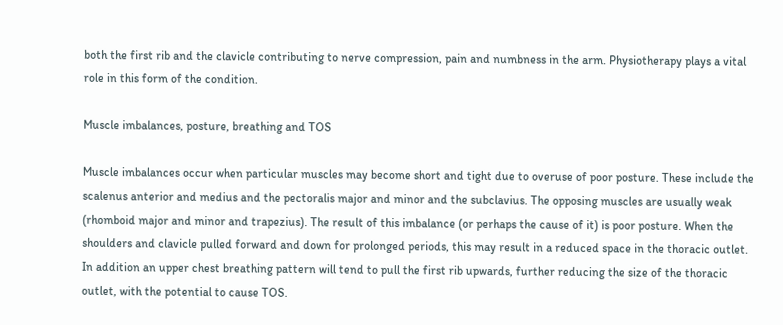both the first rib and the clavicle contributing to nerve compression, pain and numbness in the arm. Physiotherapy plays a vital role in this form of the condition.

Muscle imbalances, posture, breathing and TOS

Muscle imbalances occur when particular muscles may become short and tight due to overuse of poor posture. These include the scalenus anterior and medius and the pectoralis major and minor and the subclavius. The opposing muscles are usually weak (rhomboid major and minor and trapezius). The result of this imbalance (or perhaps the cause of it) is poor posture. When the shoulders and clavicle pulled forward and down for prolonged periods, this may result in a reduced space in the thoracic outlet. In addition an upper chest breathing pattern will tend to pull the first rib upwards, further reducing the size of the thoracic outlet, with the potential to cause TOS.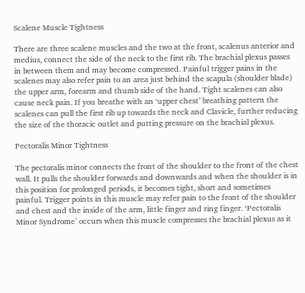Scalene Muscle Tightness

There are three scalene muscles and the two at the front, scalenus anterior and medius, connect the side of the neck to the first rib. The brachial plexus passes in between them and may become compressed. Painful trigger pains in the scalenes may also refer pain to an area just behind the scapula (shoulder blade) the upper arm, forearm and thumb side of the hand. Tight scalenes can also cause neck pain. If you breathe with an ‘upper chest’ breathing pattern the scalenes can pull the first rib up towards the neck and Clavicle, further reducing the size of the thoracic outlet and putting pressure on the brachial plexus.

Pectoralis Minor Tightness

The pectoralis minor connects the front of the shoulder to the front of the chest wall. It pulls the shoulder forwards and downwards and when the shoulder is in this position for prolonged periods, it becomes tight, short and sometimes painful. Trigger points in this muscle may refer pain to the front of the shoulder and chest and the inside of the arm, little finger and ring finger. ‘Pectoralis Minor Syndrome’ occurs when this muscle compresses the brachial plexus as it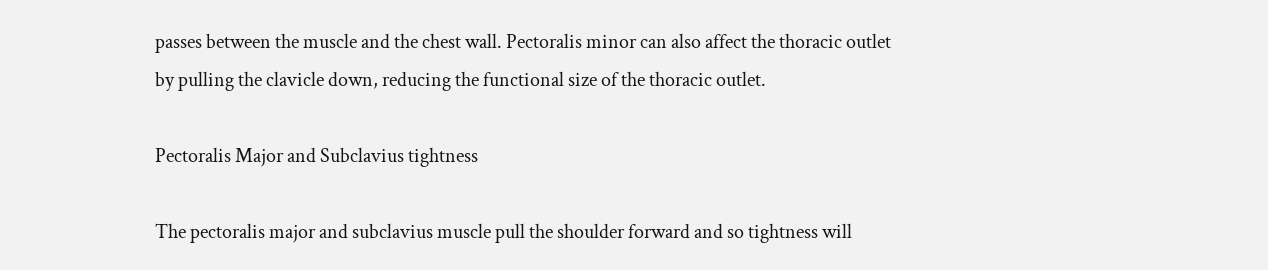passes between the muscle and the chest wall. Pectoralis minor can also affect the thoracic outlet by pulling the clavicle down, reducing the functional size of the thoracic outlet.

Pectoralis Major and Subclavius tightness

The pectoralis major and subclavius muscle pull the shoulder forward and so tightness will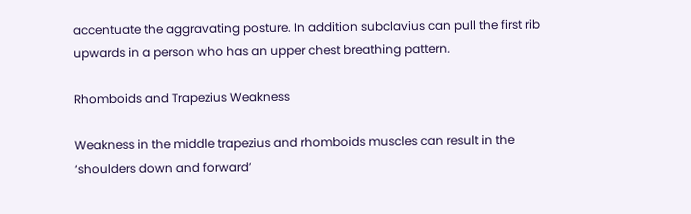accentuate the aggravating posture. In addition subclavius can pull the first rib upwards in a person who has an upper chest breathing pattern.

Rhomboids and Trapezius Weakness

Weakness in the middle trapezius and rhomboids muscles can result in the ‘shoulders down and forward’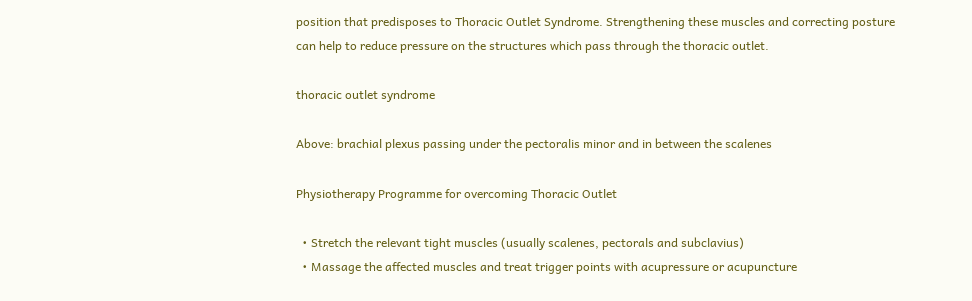position that predisposes to Thoracic Outlet Syndrome. Strengthening these muscles and correcting posture can help to reduce pressure on the structures which pass through the thoracic outlet.

thoracic outlet syndrome

Above: brachial plexus passing under the pectoralis minor and in between the scalenes

Physiotherapy Programme for overcoming Thoracic Outlet

  • Stretch the relevant tight muscles (usually scalenes, pectorals and subclavius)
  • Massage the affected muscles and treat trigger points with acupressure or acupuncture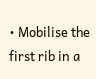• Mobilise the first rib in a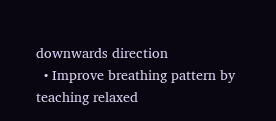downwards direction
  • Improve breathing pattern by teaching relaxed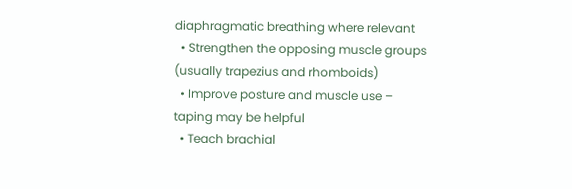diaphragmatic breathing where relevant
  • Strengthen the opposing muscle groups (usually trapezius and rhomboids)
  • Improve posture and muscle use – taping may be helpful
  • Teach brachial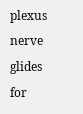plexus nerve glides for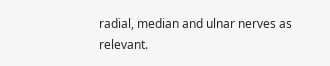radial, median and ulnar nerves as relevant.